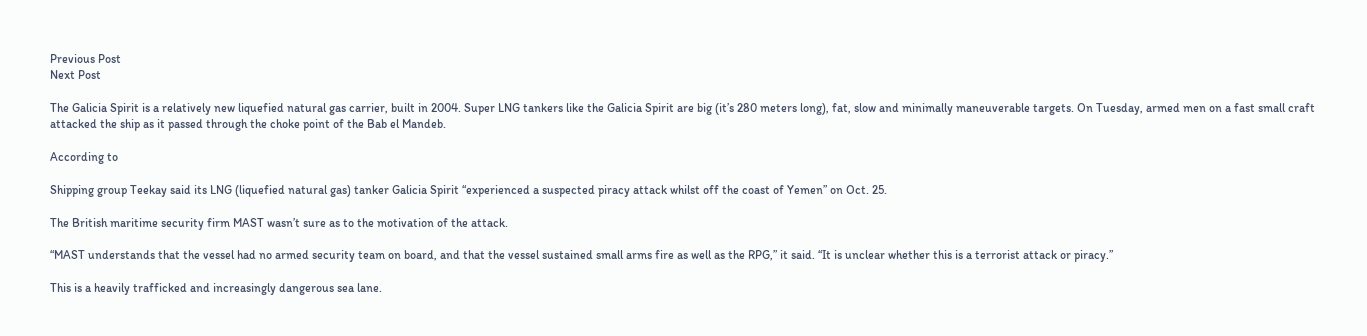Previous Post
Next Post

The Galicia Spirit is a relatively new liquefied natural gas carrier, built in 2004. Super LNG tankers like the Galicia Spirit are big (it’s 280 meters long), fat, slow and minimally maneuverable targets. On Tuesday, armed men on a fast small craft attacked the ship as it passed through the choke point of the Bab el Mandeb.

According to

Shipping group Teekay said its LNG (liquefied natural gas) tanker Galicia Spirit “experienced a suspected piracy attack whilst off the coast of Yemen” on Oct. 25.

The British maritime security firm MAST wasn’t sure as to the motivation of the attack.

“MAST understands that the vessel had no armed security team on board, and that the vessel sustained small arms fire as well as the RPG,” it said. “It is unclear whether this is a terrorist attack or piracy.”

This is a heavily trafficked and increasingly dangerous sea lane.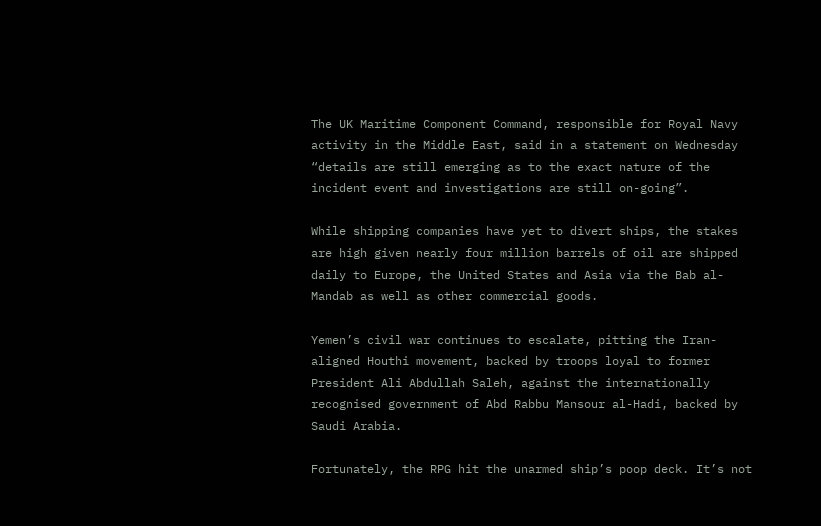The UK Maritime Component Command, responsible for Royal Navy activity in the Middle East, said in a statement on Wednesday “details are still emerging as to the exact nature of the incident event and investigations are still on-going”.

While shipping companies have yet to divert ships, the stakes are high given nearly four million barrels of oil are shipped daily to Europe, the United States and Asia via the Bab al-Mandab as well as other commercial goods.

Yemen’s civil war continues to escalate, pitting the Iran-aligned Houthi movement, backed by troops loyal to former President Ali Abdullah Saleh, against the internationally recognised government of Abd Rabbu Mansour al-Hadi, backed by Saudi Arabia.

Fortunately, the RPG hit the unarmed ship’s poop deck. It’s not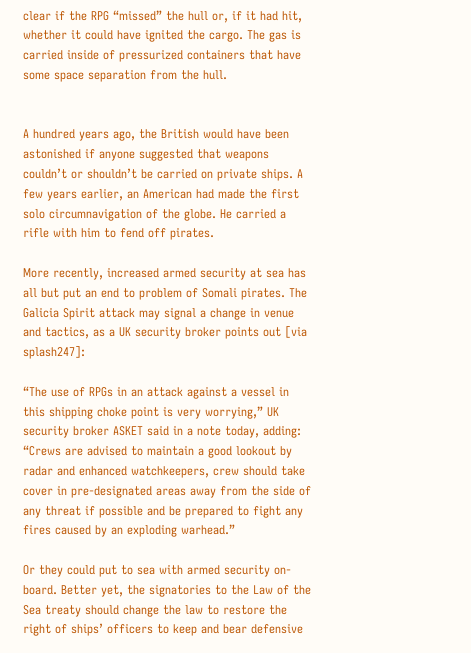clear if the RPG “missed” the hull or, if it had hit, whether it could have ignited the cargo. The gas is carried inside of pressurized containers that have some space separation from the hull.


A hundred years ago, the British would have been astonished if anyone suggested that weapons couldn’t or shouldn’t be carried on private ships. A few years earlier, an American had made the first solo circumnavigation of the globe. He carried a rifle with him to fend off pirates.

More recently, increased armed security at sea has all but put an end to problem of Somali pirates. The Galicia Spirit attack may signal a change in venue and tactics, as a UK security broker points out [via splash247]:

“The use of RPGs in an attack against a vessel in this shipping choke point is very worrying,” UK security broker ASKET said in a note today, adding: “Crews are advised to maintain a good lookout by radar and enhanced watchkeepers, crew should take cover in pre-designated areas away from the side of any threat if possible and be prepared to fight any fires caused by an exploding warhead.”

Or they could put to sea with armed security on-board. Better yet, the signatories to the Law of the Sea treaty should change the law to restore the right of ships’ officers to keep and bear defensive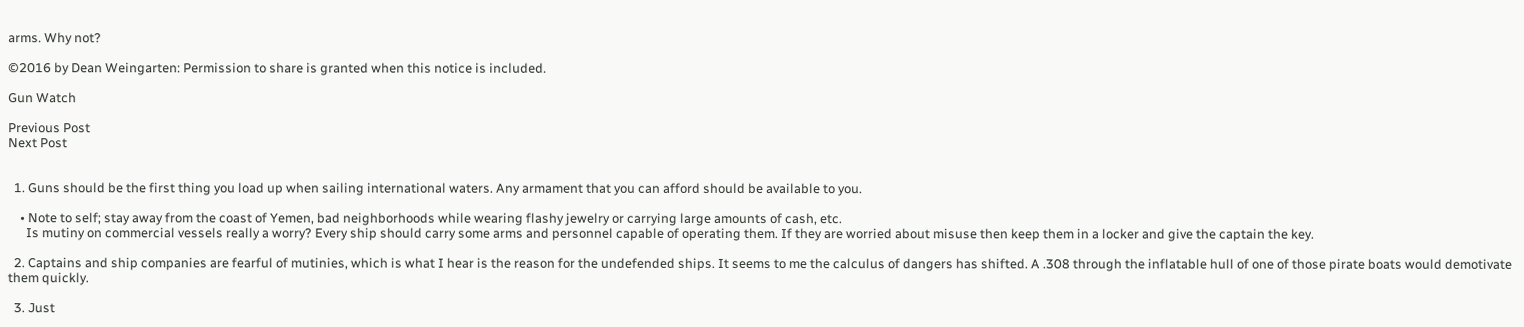arms. Why not?

©2016 by Dean Weingarten: Permission to share is granted when this notice is included.

Gun Watch

Previous Post
Next Post


  1. Guns should be the first thing you load up when sailing international waters. Any armament that you can afford should be available to you.

    • Note to self; stay away from the coast of Yemen, bad neighborhoods while wearing flashy jewelry or carrying large amounts of cash, etc.
      Is mutiny on commercial vessels really a worry? Every ship should carry some arms and personnel capable of operating them. If they are worried about misuse then keep them in a locker and give the captain the key.

  2. Captains and ship companies are fearful of mutinies, which is what I hear is the reason for the undefended ships. It seems to me the calculus of dangers has shifted. A .308 through the inflatable hull of one of those pirate boats would demotivate them quickly.

  3. Just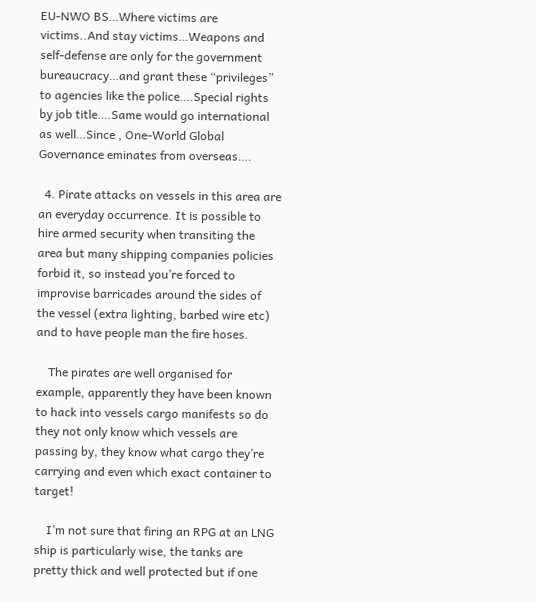EU-NWO BS…Where victims are victims..And stay victims…Weapons and self-defense are only for the government bureaucracy…and grant these “privileges” to agencies like the police….Special rights by job title….Same would go international as well…Since , One-World Global Governance eminates from overseas….

  4. Pirate attacks on vessels in this area are an everyday occurrence. It is possible to hire armed security when transiting the area but many shipping companies policies forbid it, so instead you’re forced to improvise barricades around the sides of the vessel (extra lighting, barbed wire etc) and to have people man the fire hoses.

    The pirates are well organised for example, apparently they have been known to hack into vessels cargo manifests so do they not only know which vessels are passing by, they know what cargo they’re carrying and even which exact container to target!

    I’m not sure that firing an RPG at an LNG ship is particularly wise, the tanks are pretty thick and well protected but if one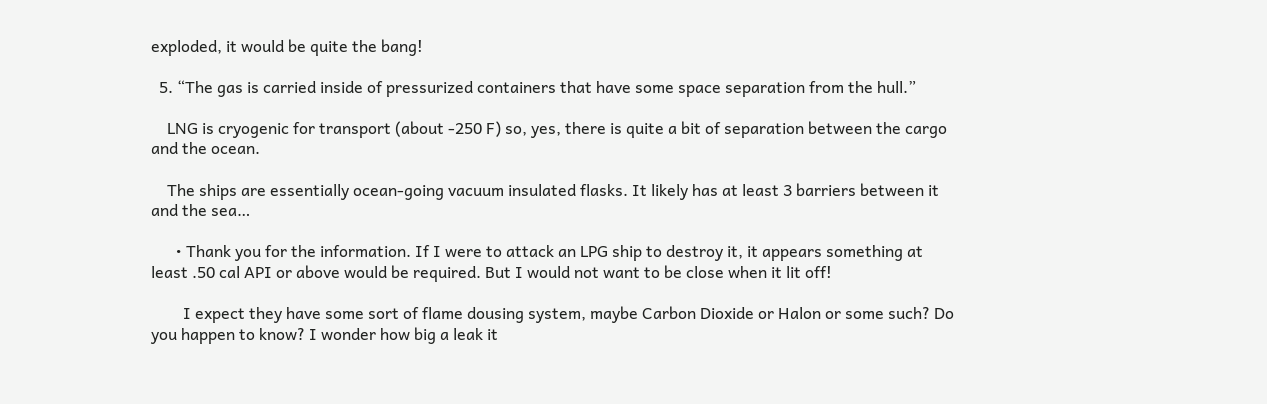exploded, it would be quite the bang!

  5. “The gas is carried inside of pressurized containers that have some space separation from the hull.”

    LNG is cryogenic for transport (about -250 F) so, yes, there is quite a bit of separation between the cargo and the ocean.

    The ships are essentially ocean-going vacuum insulated flasks. It likely has at least 3 barriers between it and the sea…

      • Thank you for the information. If I were to attack an LPG ship to destroy it, it appears something at least .50 cal API or above would be required. But I would not want to be close when it lit off!

        I expect they have some sort of flame dousing system, maybe Carbon Dioxide or Halon or some such? Do you happen to know? I wonder how big a leak it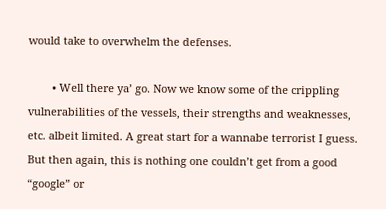would take to overwhelm the defenses.

        • Well there ya’ go. Now we know some of the crippling vulnerabilities of the vessels, their strengths and weaknesses, etc. albeit limited. A great start for a wannabe terrorist I guess. But then again, this is nothing one couldn’t get from a good “google” or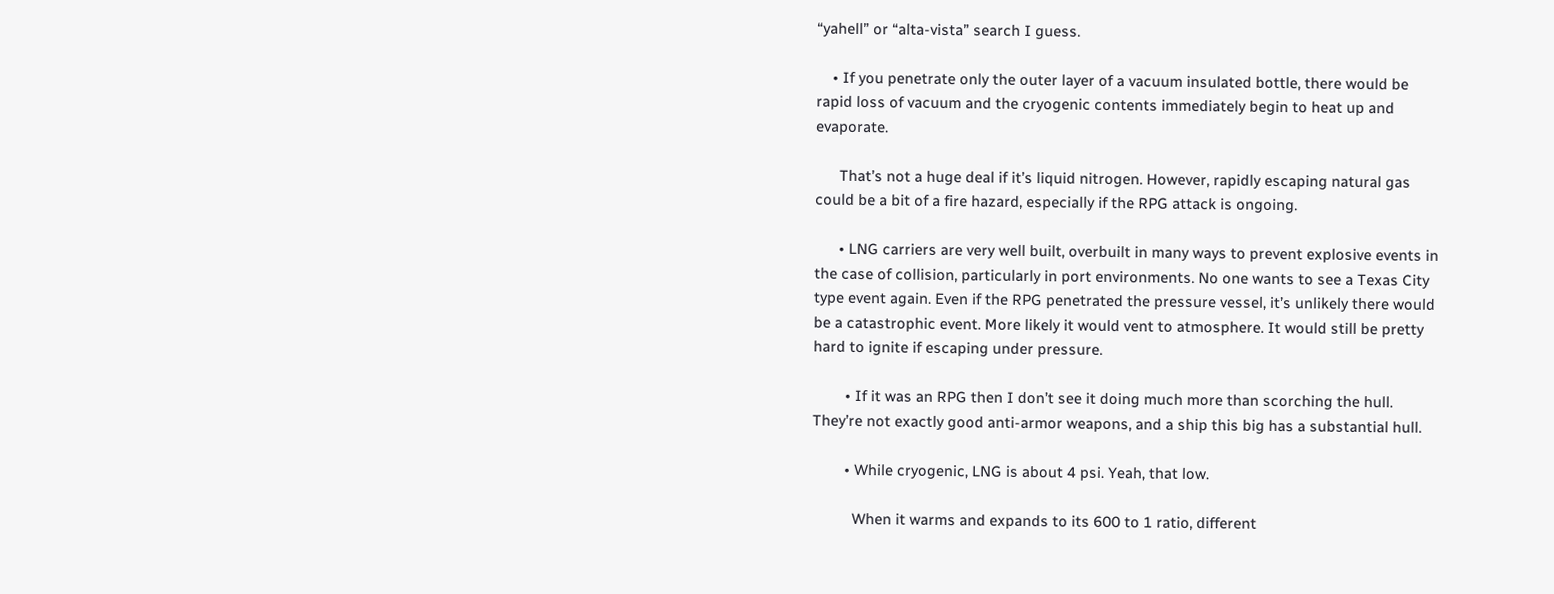“yahell” or “alta-vista” search I guess.

    • If you penetrate only the outer layer of a vacuum insulated bottle, there would be rapid loss of vacuum and the cryogenic contents immediately begin to heat up and evaporate.

      That’s not a huge deal if it’s liquid nitrogen. However, rapidly escaping natural gas could be a bit of a fire hazard, especially if the RPG attack is ongoing.

      • LNG carriers are very well built, overbuilt in many ways to prevent explosive events in the case of collision, particularly in port environments. No one wants to see a Texas City type event again. Even if the RPG penetrated the pressure vessel, it’s unlikely there would be a catastrophic event. More likely it would vent to atmosphere. It would still be pretty hard to ignite if escaping under pressure.

        • If it was an RPG then I don’t see it doing much more than scorching the hull. They’re not exactly good anti-armor weapons, and a ship this big has a substantial hull.

        • While cryogenic, LNG is about 4 psi. Yeah, that low.

          When it warms and expands to its 600 to 1 ratio, different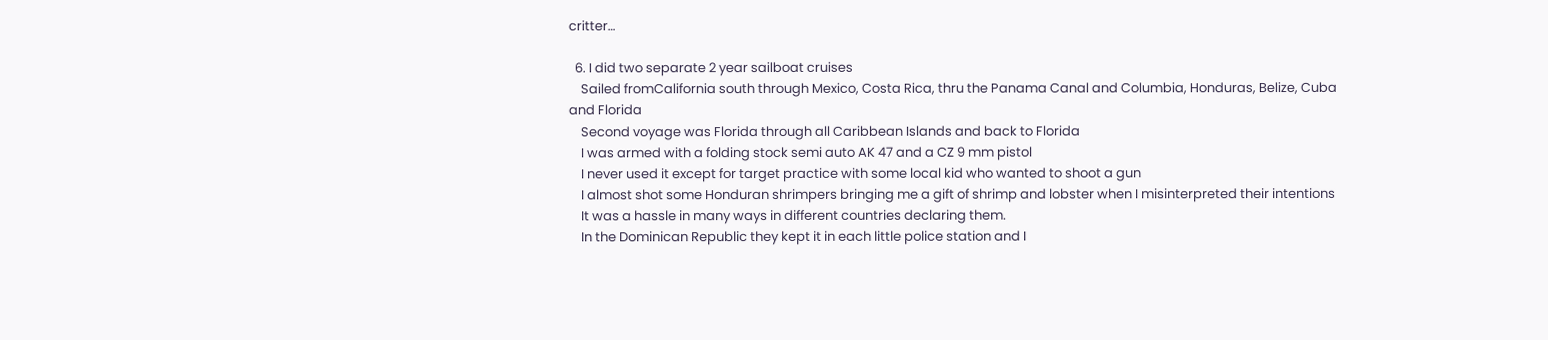critter…

  6. I did two separate 2 year sailboat cruises
    Sailed fromCalifornia south through Mexico, Costa Rica, thru the Panama Canal and Columbia, Honduras, Belize, Cuba and Florida
    Second voyage was Florida through all Caribbean Islands and back to Florida
    I was armed with a folding stock semi auto AK 47 and a CZ 9 mm pistol
    I never used it except for target practice with some local kid who wanted to shoot a gun
    I almost shot some Honduran shrimpers bringing me a gift of shrimp and lobster when I misinterpreted their intentions
    It was a hassle in many ways in different countries declaring them.
    In the Dominican Republic they kept it in each little police station and I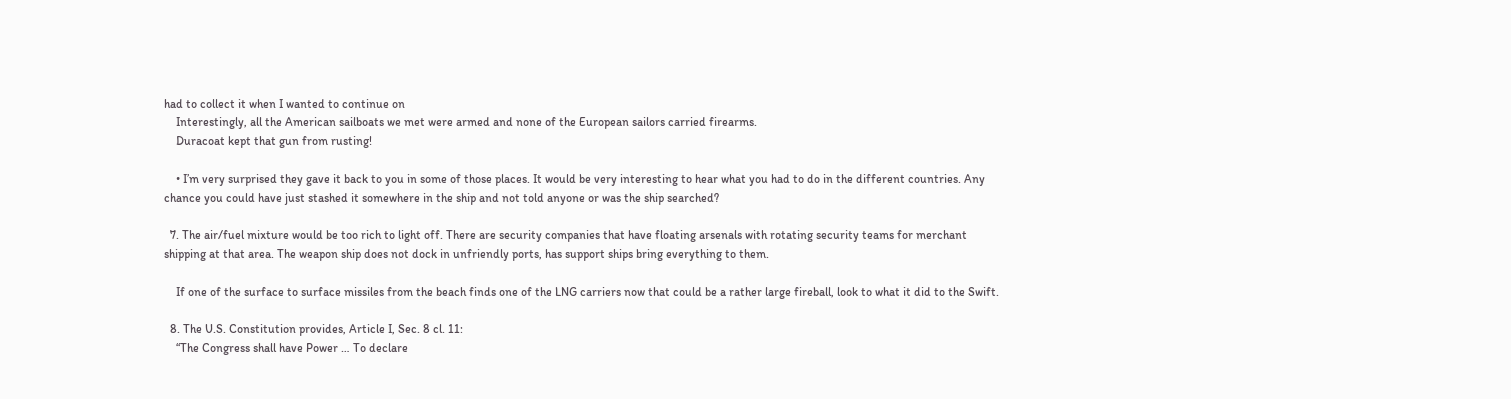had to collect it when I wanted to continue on
    Interestingly, all the American sailboats we met were armed and none of the European sailors carried firearms.
    Duracoat kept that gun from rusting!

    • I’m very surprised they gave it back to you in some of those places. It would be very interesting to hear what you had to do in the different countries. Any chance you could have just stashed it somewhere in the ship and not told anyone or was the ship searched?

  7. The air/fuel mixture would be too rich to light off. There are security companies that have floating arsenals with rotating security teams for merchant shipping at that area. The weapon ship does not dock in unfriendly ports, has support ships bring everything to them.

    If one of the surface to surface missiles from the beach finds one of the LNG carriers now that could be a rather large fireball, look to what it did to the Swift.

  8. The U.S. Constitution provides, Article I, Sec. 8 cl. 11:
    “The Congress shall have Power … To declare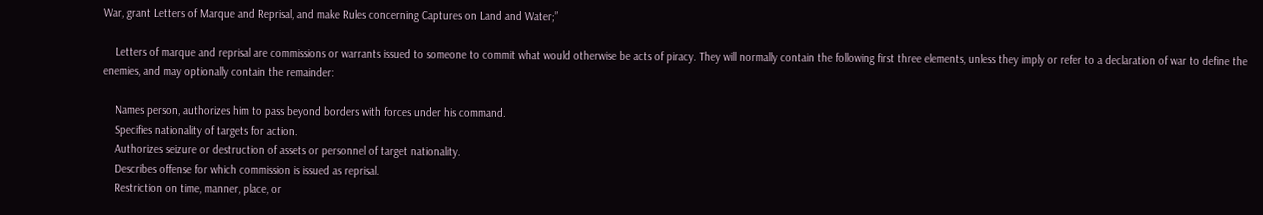War, grant Letters of Marque and Reprisal, and make Rules concerning Captures on Land and Water;”

    Letters of marque and reprisal are commissions or warrants issued to someone to commit what would otherwise be acts of piracy. They will normally contain the following first three elements, unless they imply or refer to a declaration of war to define the enemies, and may optionally contain the remainder:

    Names person, authorizes him to pass beyond borders with forces under his command.
    Specifies nationality of targets for action.
    Authorizes seizure or destruction of assets or personnel of target nationality.
    Describes offense for which commission is issued as reprisal.
    Restriction on time, manner, place, or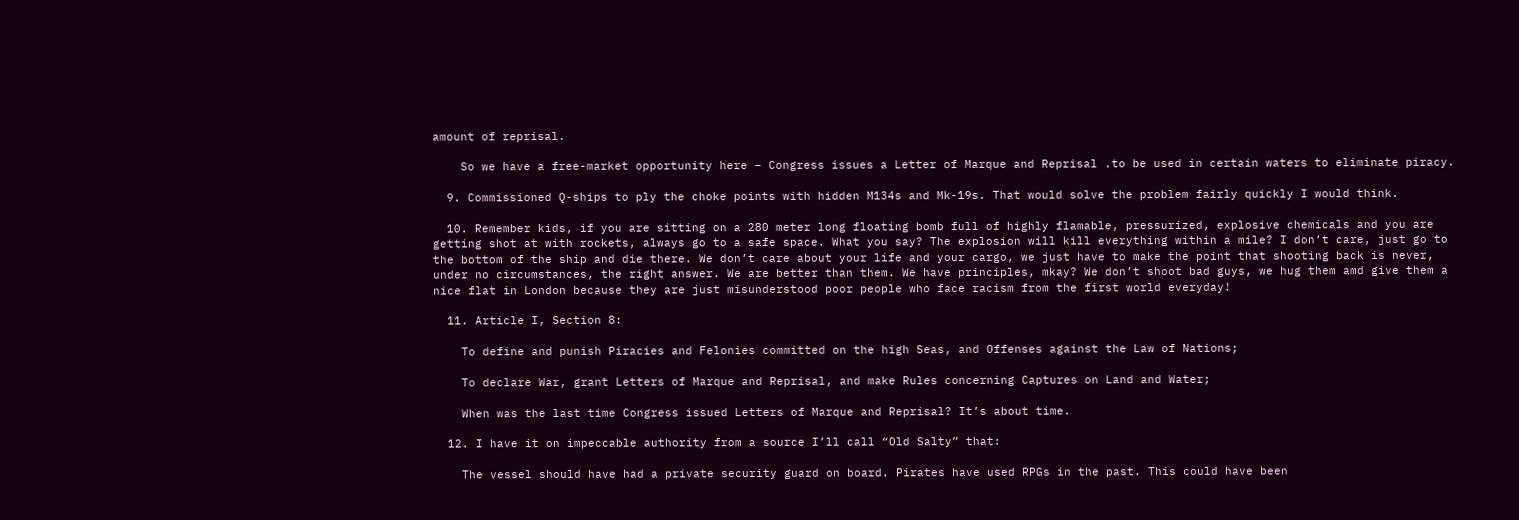amount of reprisal.

    So we have a free-market opportunity here – Congress issues a Letter of Marque and Reprisal .to be used in certain waters to eliminate piracy.

  9. Commissioned Q-ships to ply the choke points with hidden M134s and Mk-19s. That would solve the problem fairly quickly I would think.

  10. Remember kids, if you are sitting on a 280 meter long floating bomb full of highly flamable, pressurized, explosive chemicals and you are getting shot at with rockets, always go to a safe space. What you say? The explosion will kill everything within a mile? I don’t care, just go to the bottom of the ship and die there. We don’t care about your life and your cargo, we just have to make the point that shooting back is never, under no circumstances, the right answer. We are better than them. We have principles, mkay? We don’t shoot bad guys, we hug them amd give them a nice flat in London because they are just misunderstood poor people who face racism from the first world everyday!

  11. Article I, Section 8:

    To define and punish Piracies and Felonies committed on the high Seas, and Offenses against the Law of Nations;

    To declare War, grant Letters of Marque and Reprisal, and make Rules concerning Captures on Land and Water;

    When was the last time Congress issued Letters of Marque and Reprisal? It’s about time.

  12. I have it on impeccable authority from a source I’ll call “Old Salty” that:

    The vessel should have had a private security guard on board. Pirates have used RPGs in the past. This could have been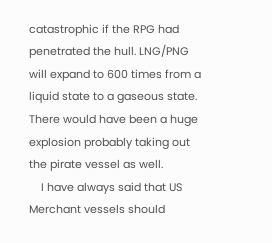catastrophic if the RPG had penetrated the hull. LNG/PNG will expand to 600 times from a liquid state to a gaseous state. There would have been a huge explosion probably taking out the pirate vessel as well.
    I have always said that US Merchant vessels should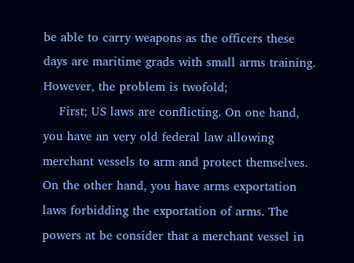be able to carry weapons as the officers these days are maritime grads with small arms training. However, the problem is twofold;
    First; US laws are conflicting. On one hand, you have an very old federal law allowing merchant vessels to arm and protect themselves. On the other hand, you have arms exportation laws forbidding the exportation of arms. The powers at be consider that a merchant vessel in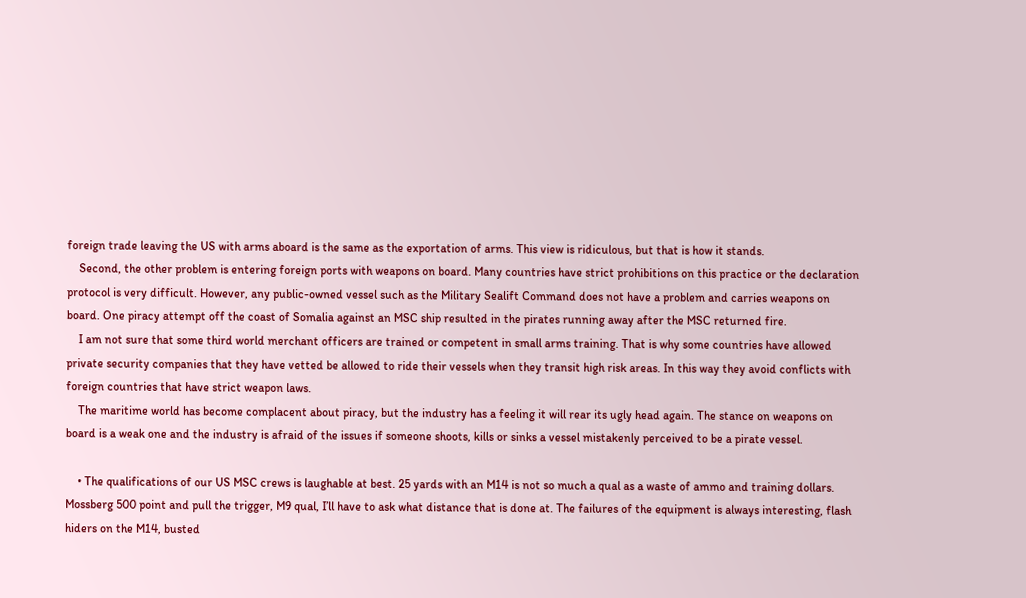foreign trade leaving the US with arms aboard is the same as the exportation of arms. This view is ridiculous, but that is how it stands.
    Second, the other problem is entering foreign ports with weapons on board. Many countries have strict prohibitions on this practice or the declaration protocol is very difficult. However, any public-owned vessel such as the Military Sealift Command does not have a problem and carries weapons on board. One piracy attempt off the coast of Somalia against an MSC ship resulted in the pirates running away after the MSC returned fire.
    I am not sure that some third world merchant officers are trained or competent in small arms training. That is why some countries have allowed private security companies that they have vetted be allowed to ride their vessels when they transit high risk areas. In this way they avoid conflicts with foreign countries that have strict weapon laws.
    The maritime world has become complacent about piracy, but the industry has a feeling it will rear its ugly head again. The stance on weapons on board is a weak one and the industry is afraid of the issues if someone shoots, kills or sinks a vessel mistakenly perceived to be a pirate vessel.

    • The qualifications of our US MSC crews is laughable at best. 25 yards with an M14 is not so much a qual as a waste of ammo and training dollars. Mossberg 500 point and pull the trigger, M9 qual, I’ll have to ask what distance that is done at. The failures of the equipment is always interesting, flash hiders on the M14, busted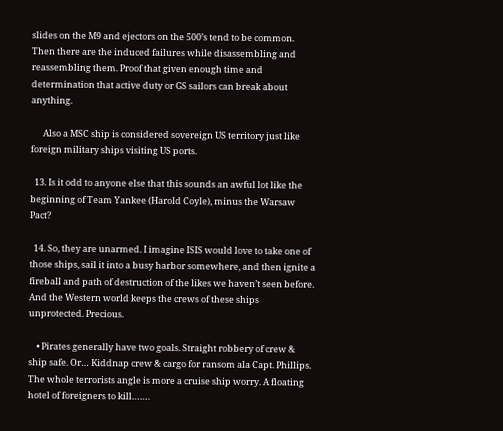slides on the M9 and ejectors on the 500’s tend to be common. Then there are the induced failures while disassembling and reassembling them. Proof that given enough time and determination that active duty or GS sailors can break about anything.

      Also a MSC ship is considered sovereign US territory just like foreign military ships visiting US ports.

  13. Is it odd to anyone else that this sounds an awful lot like the beginning of Team Yankee (Harold Coyle), minus the Warsaw Pact?

  14. So, they are unarmed. I imagine ISIS would love to take one of those ships, sail it into a busy harbor somewhere, and then ignite a fireball and path of destruction of the likes we haven’t seen before. And the Western world keeps the crews of these ships unprotected. Precious.

    • Pirates generally have two goals. Straight robbery of crew & ship safe. Or… Kiddnap crew & cargo for ransom ala Capt. Phillips. The whole terrorists angle is more a cruise ship worry. A floating hotel of foreigners to kill…….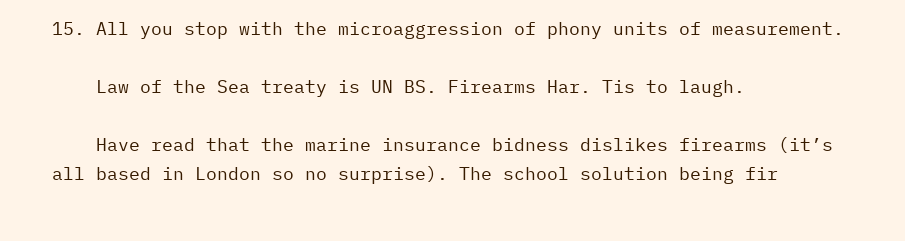15. All you stop with the microaggression of phony units of measurement.

    Law of the Sea treaty is UN BS. Firearms Har. Tis to laugh.

    Have read that the marine insurance bidness dislikes firearms (it’s all based in London so no surprise). The school solution being fir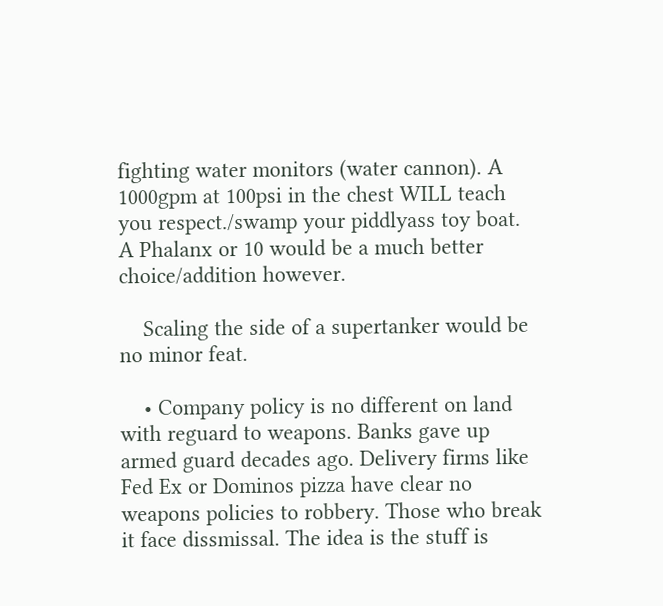fighting water monitors (water cannon). A 1000gpm at 100psi in the chest WILL teach you respect./swamp your piddlyass toy boat. A Phalanx or 10 would be a much better choice/addition however.

    Scaling the side of a supertanker would be no minor feat.

    • Company policy is no different on land with reguard to weapons. Banks gave up armed guard decades ago. Delivery firms like Fed Ex or Dominos pizza have clear no weapons policies to robbery. Those who break it face dissmissal. The idea is the stuff is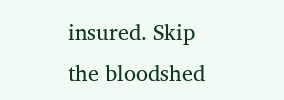insured. Skip the bloodshed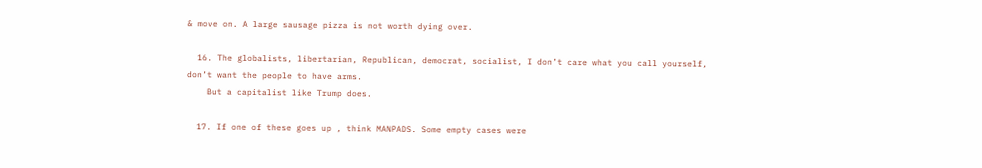& move on. A large sausage pizza is not worth dying over.

  16. The globalists, libertarian, Republican, democrat, socialist, I don’t care what you call yourself, don’t want the people to have arms.
    But a capitalist like Trump does.

  17. If one of these goes up , think MANPADS. Some empty cases were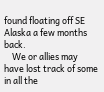found floating off SE Alaska a few months back.
    We or allies may have lost track of some in all the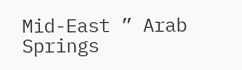Mid-East ” Arab Springs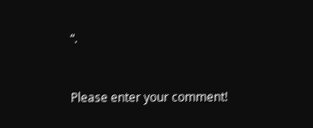“.


Please enter your comment!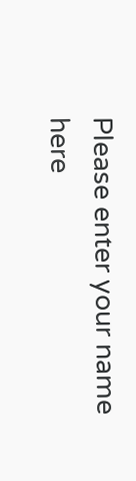Please enter your name here